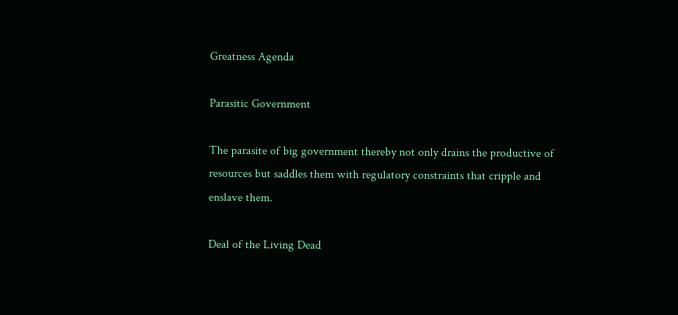Greatness Agenda

Parasitic Government

The parasite of big government thereby not only drains the productive of resources but saddles them with regulatory constraints that cripple and enslave them.

Deal of the Living Dead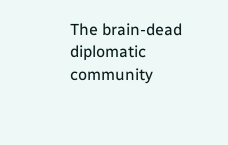The brain-dead diplomatic community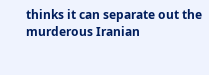thinks it can separate out the murderous Iranian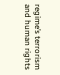regime’s terrorism and human rights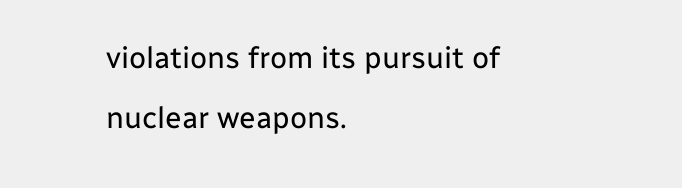violations from its pursuit of nuclear weapons.